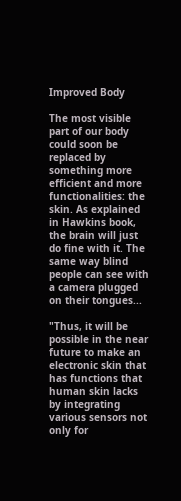Improved Body

The most visible part of our body could soon be replaced by something more efficient and more functionalities: the skin. As explained in Hawkins book, the brain will just do fine with it. The same way blind people can see with a camera plugged on their tongues...

"Thus, it will be possible in the near future to make an electronic skin that has functions that human skin lacks by integrating various sensors not only for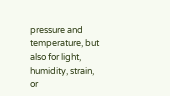pressure and temperature, but also for light, humidity, strain, or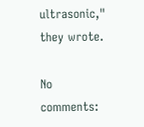ultrasonic," they wrote.

No comments: